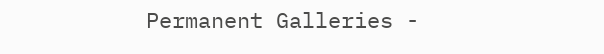Permanent Galleries -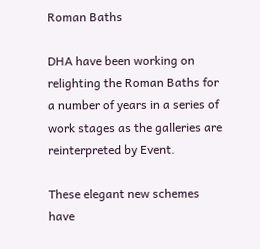Roman Baths

DHA have been working on relighting the Roman Baths for a number of years in a series of work stages as the galleries are reinterpreted by Event.

These elegant new schemes have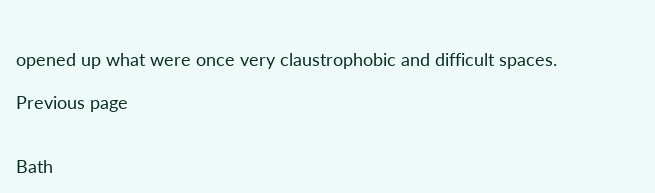opened up what were once very claustrophobic and difficult spaces.

Previous page


Bath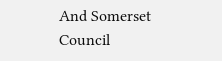And Somerset Council